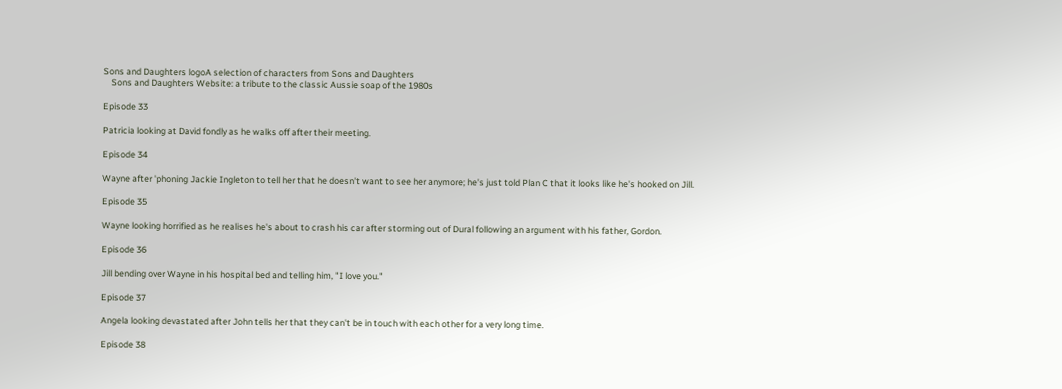Sons and Daughters logoA selection of characters from Sons and Daughters
    Sons and Daughters Website: a tribute to the classic Aussie soap of the 1980s

Episode 33

Patricia looking at David fondly as he walks off after their meeting.

Episode 34

Wayne after 'phoning Jackie Ingleton to tell her that he doesn't want to see her anymore; he's just told Plan C that it looks like he's hooked on Jill.

Episode 35

Wayne looking horrified as he realises he's about to crash his car after storming out of Dural following an argument with his father, Gordon.

Episode 36

Jill bending over Wayne in his hospital bed and telling him, "I love you."

Episode 37

Angela looking devastated after John tells her that they can't be in touch with each other for a very long time.

Episode 38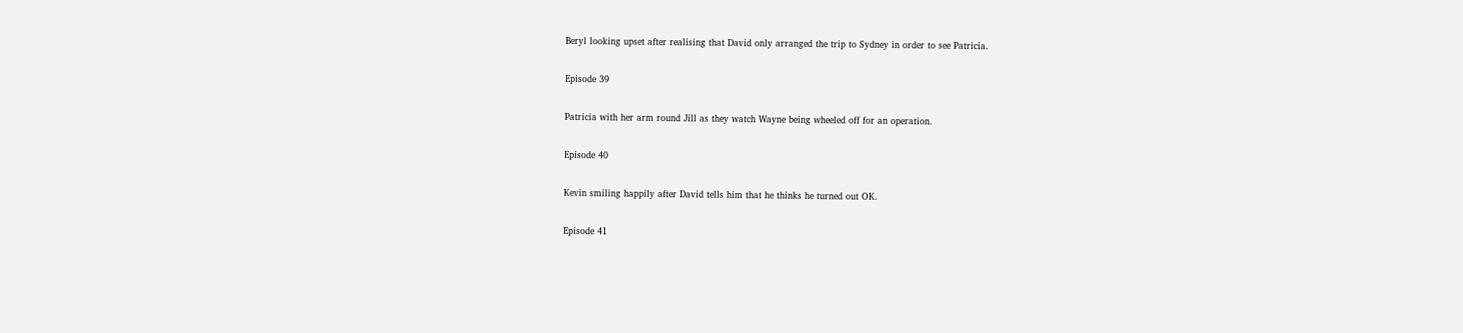Beryl looking upset after realising that David only arranged the trip to Sydney in order to see Patricia.

Episode 39

Patricia with her arm round Jill as they watch Wayne being wheeled off for an operation.

Episode 40

Kevin smiling happily after David tells him that he thinks he turned out OK.

Episode 41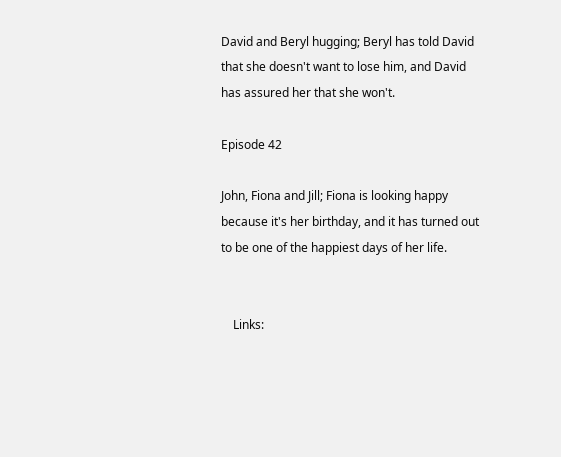David and Beryl hugging; Beryl has told David that she doesn't want to lose him, and David has assured her that she won't.

Episode 42

John, Fiona and Jill; Fiona is looking happy because it's her birthday, and it has turned out to be one of the happiest days of her life.


    Links: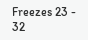Freezes 23 - 32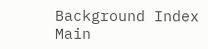Background Index    Main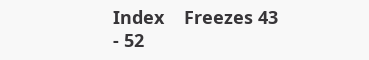Index    Freezes 43 - 52